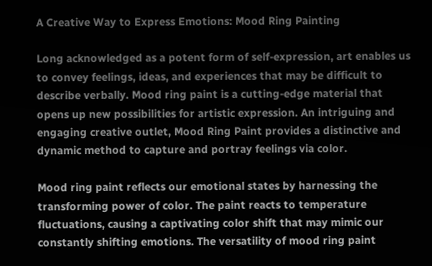A Creative Way to Express Emotions: Mood Ring Painting

Long acknowledged as a potent form of self-expression, art enables us to convey feelings, ideas, and experiences that may be difficult to describe verbally. Mood ring paint is a cutting-edge material that opens up new possibilities for artistic expression. An intriguing and engaging creative outlet, Mood Ring Paint provides a distinctive and dynamic method to capture and portray feelings via color.

Mood ring paint reflects our emotional states by harnessing the transforming power of color. The paint reacts to temperature fluctuations, causing a captivating color shift that may mimic our constantly shifting emotions. The versatility of mood ring paint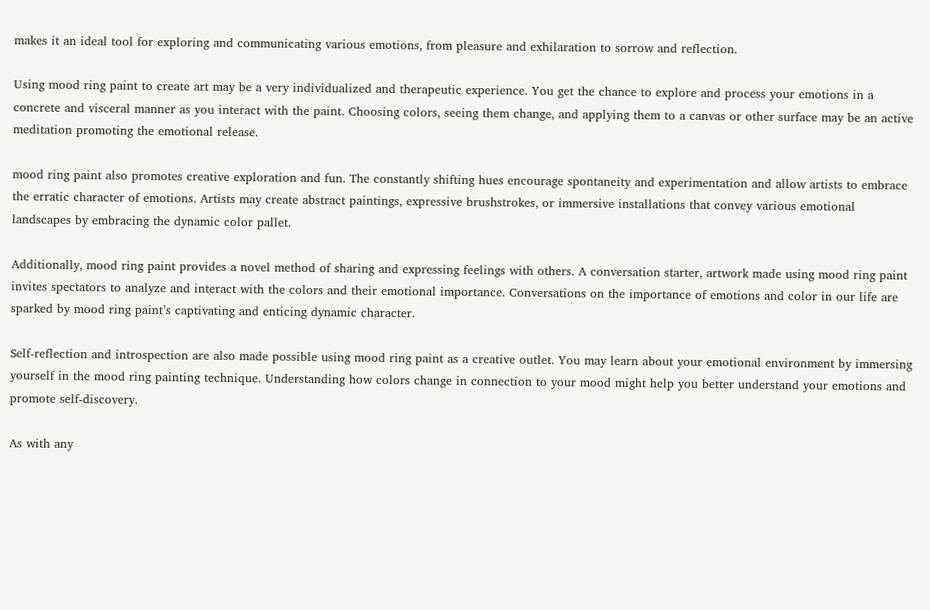makes it an ideal tool for exploring and communicating various emotions, from pleasure and exhilaration to sorrow and reflection.

Using mood ring paint to create art may be a very individualized and therapeutic experience. You get the chance to explore and process your emotions in a concrete and visceral manner as you interact with the paint. Choosing colors, seeing them change, and applying them to a canvas or other surface may be an active meditation promoting the emotional release.

mood ring paint also promotes creative exploration and fun. The constantly shifting hues encourage spontaneity and experimentation and allow artists to embrace the erratic character of emotions. Artists may create abstract paintings, expressive brushstrokes, or immersive installations that convey various emotional landscapes by embracing the dynamic color pallet.

Additionally, mood ring paint provides a novel method of sharing and expressing feelings with others. A conversation starter, artwork made using mood ring paint invites spectators to analyze and interact with the colors and their emotional importance. Conversations on the importance of emotions and color in our life are sparked by mood ring paint’s captivating and enticing dynamic character.

Self-reflection and introspection are also made possible using mood ring paint as a creative outlet. You may learn about your emotional environment by immersing yourself in the mood ring painting technique. Understanding how colors change in connection to your mood might help you better understand your emotions and promote self-discovery.

As with any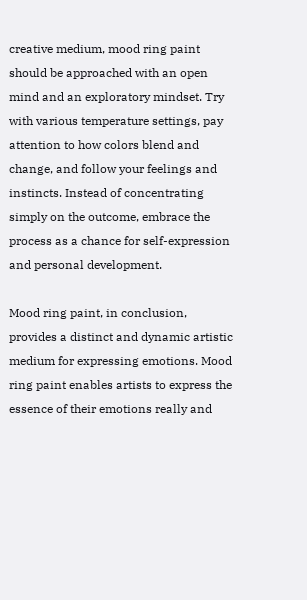creative medium, mood ring paint should be approached with an open mind and an exploratory mindset. Try with various temperature settings, pay attention to how colors blend and change, and follow your feelings and instincts. Instead of concentrating simply on the outcome, embrace the process as a chance for self-expression and personal development.

Mood ring paint, in conclusion, provides a distinct and dynamic artistic medium for expressing emotions. Mood ring paint enables artists to express the essence of their emotions really and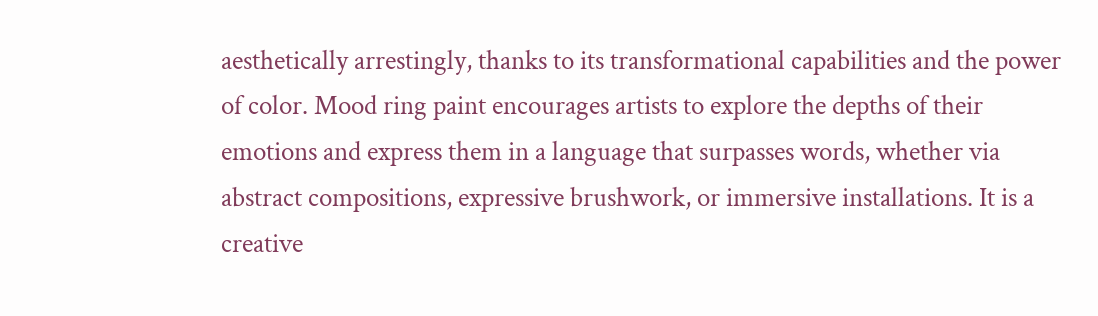aesthetically arrestingly, thanks to its transformational capabilities and the power of color. Mood ring paint encourages artists to explore the depths of their emotions and express them in a language that surpasses words, whether via abstract compositions, expressive brushwork, or immersive installations. It is a creative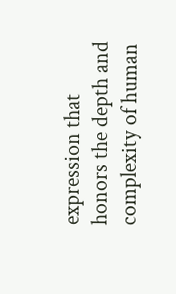expression that honors the depth and complexity of human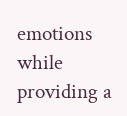emotions while providing a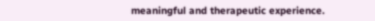meaningful and therapeutic experience.